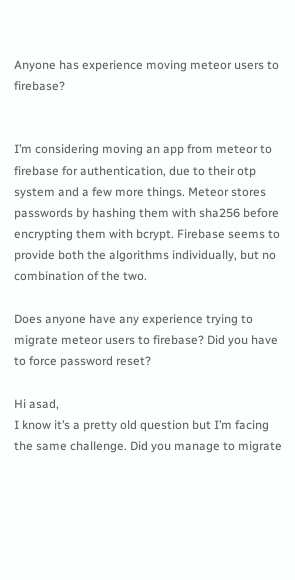Anyone has experience moving meteor users to firebase?


I’m considering moving an app from meteor to firebase for authentication, due to their otp system and a few more things. Meteor stores passwords by hashing them with sha256 before encrypting them with bcrypt. Firebase seems to provide both the algorithms individually, but no combination of the two.

Does anyone have any experience trying to migrate meteor users to firebase? Did you have to force password reset?

Hi asad,
I know it’s a pretty old question but I’m facing the same challenge. Did you manage to migrate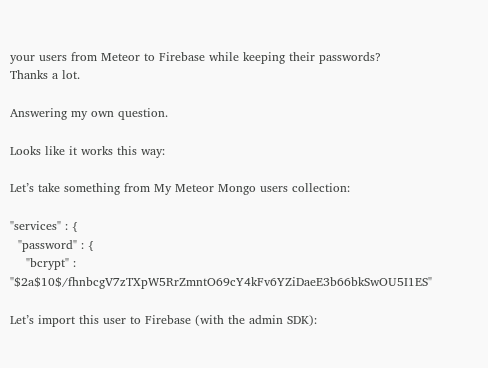your users from Meteor to Firebase while keeping their passwords?
Thanks a lot.

Answering my own question.

Looks like it works this way:

Let’s take something from My Meteor Mongo users collection:

"services" : {
  "password" : {
    "bcrypt" : "$2a$10$/fhnbcgV7zTXpW5RrZmntO69cY4kFv6YZiDaeE3b66bkSwOU5I1ES"

Let’s import this user to Firebase (with the admin SDK):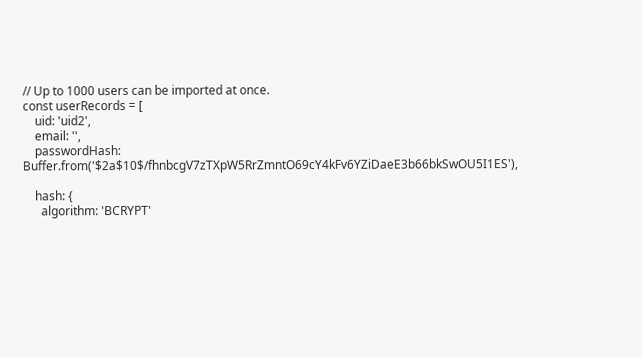// Up to 1000 users can be imported at once.
const userRecords = [
    uid: 'uid2',
    email: '',
    passwordHash: Buffer.from('$2a$10$/fhnbcgV7zTXpW5RrZmntO69cY4kFv6YZiDaeE3b66bkSwOU5I1ES'),

    hash: {
      algorithm: 'BCRYPT'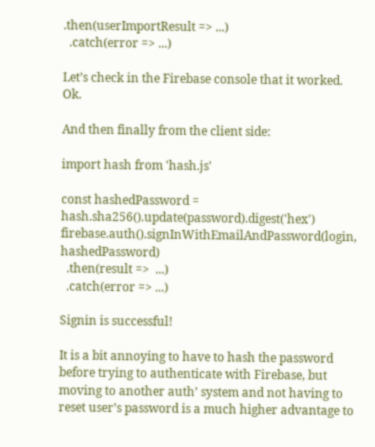.then(userImportResult => ...)
  .catch(error => ...)

Let’s check in the Firebase console that it worked. Ok.

And then finally from the client side:

import hash from 'hash.js'

const hashedPassword = hash.sha256().update(password).digest('hex')
firebase.auth().signInWithEmailAndPassword(login, hashedPassword)
  .then(result =>  ...)
  .catch(error => ...)

Signin is successful!

It is a bit annoying to have to hash the password before trying to authenticate with Firebase, but moving to another auth’ system and not having to reset user’s password is a much higher advantage to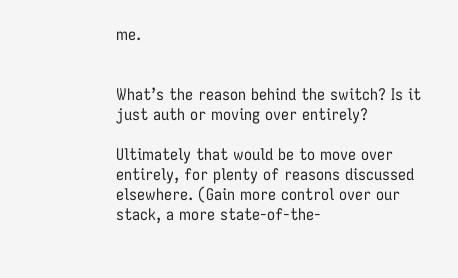me.


What’s the reason behind the switch? Is it just auth or moving over entirely?

Ultimately that would be to move over entirely, for plenty of reasons discussed elsewhere. (Gain more control over our stack, a more state-of-the-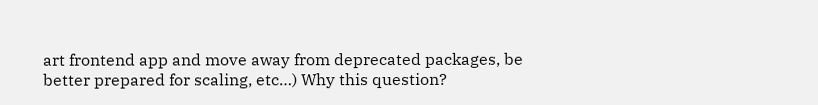art frontend app and move away from deprecated packages, be better prepared for scaling, etc…) Why this question?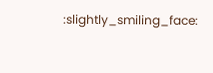:slightly_smiling_face: